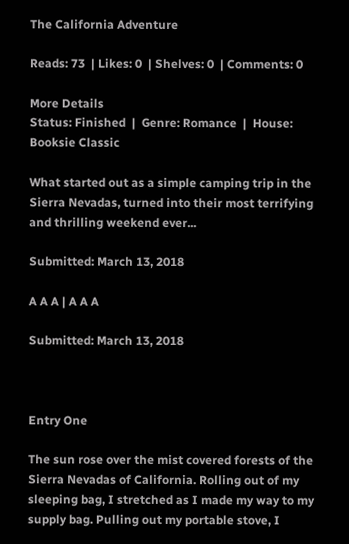The California Adventure

Reads: 73  | Likes: 0  | Shelves: 0  | Comments: 0

More Details
Status: Finished  |  Genre: Romance  |  House: Booksie Classic

What started out as a simple camping trip in the Sierra Nevadas, turned into their most terrifying and thrilling weekend ever...

Submitted: March 13, 2018

A A A | A A A

Submitted: March 13, 2018



Entry One

The sun rose over the mist covered forests of the Sierra Nevadas of California. Rolling out of my sleeping bag, I stretched as I made my way to my supply bag. Pulling out my portable stove, I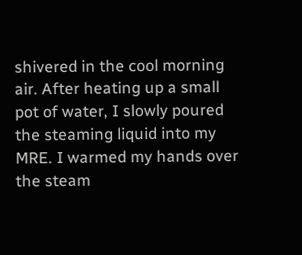shivered in the cool morning air. After heating up a small pot of water, I slowly poured the steaming liquid into my MRE. I warmed my hands over the steam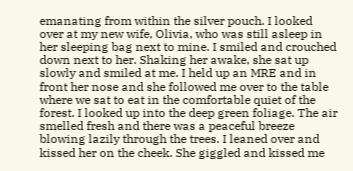emanating from within the silver pouch. I looked over at my new wife, Olivia, who was still asleep in her sleeping bag next to mine. I smiled and crouched down next to her. Shaking her awake, she sat up slowly and smiled at me. I held up an MRE and in front her nose and she followed me over to the table where we sat to eat in the comfortable quiet of the forest. I looked up into the deep green foliage. The air smelled fresh and there was a peaceful breeze blowing lazily through the trees. I leaned over and kissed her on the cheek. She giggled and kissed me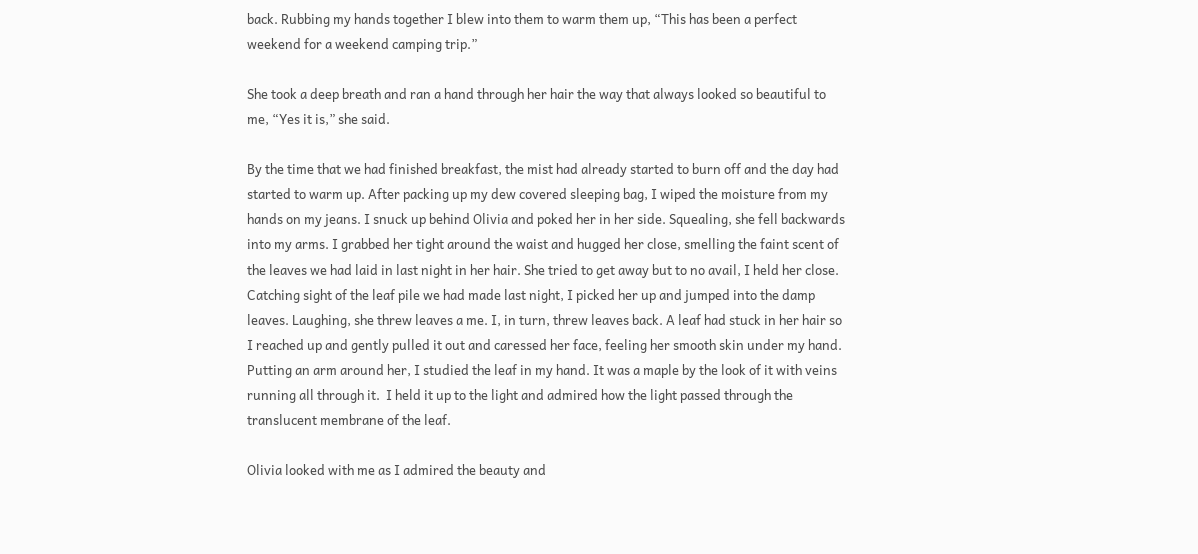back. Rubbing my hands together I blew into them to warm them up, “This has been a perfect weekend for a weekend camping trip.”

She took a deep breath and ran a hand through her hair the way that always looked so beautiful to me, “Yes it is,” she said.

By the time that we had finished breakfast, the mist had already started to burn off and the day had started to warm up. After packing up my dew covered sleeping bag, I wiped the moisture from my hands on my jeans. I snuck up behind Olivia and poked her in her side. Squealing, she fell backwards into my arms. I grabbed her tight around the waist and hugged her close, smelling the faint scent of the leaves we had laid in last night in her hair. She tried to get away but to no avail, I held her close. Catching sight of the leaf pile we had made last night, I picked her up and jumped into the damp leaves. Laughing, she threw leaves a me. I, in turn, threw leaves back. A leaf had stuck in her hair so I reached up and gently pulled it out and caressed her face, feeling her smooth skin under my hand. Putting an arm around her, I studied the leaf in my hand. It was a maple by the look of it with veins running all through it.  I held it up to the light and admired how the light passed through the translucent membrane of the leaf.

Olivia looked with me as I admired the beauty and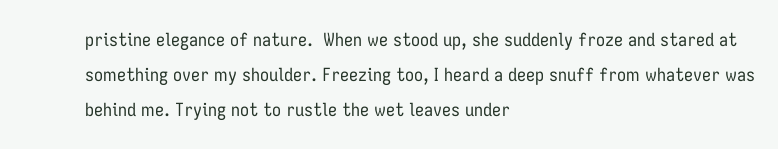pristine elegance of nature.  When we stood up, she suddenly froze and stared at something over my shoulder. Freezing too, I heard a deep snuff from whatever was behind me. Trying not to rustle the wet leaves under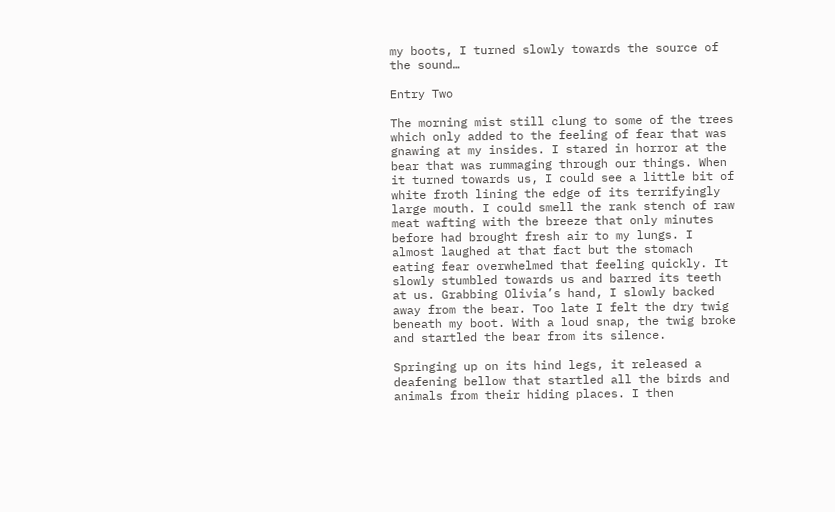my boots, I turned slowly towards the source of the sound…

Entry Two

The morning mist still clung to some of the trees which only added to the feeling of fear that was gnawing at my insides. I stared in horror at the bear that was rummaging through our things. When it turned towards us, I could see a little bit of white froth lining the edge of its terrifyingly large mouth. I could smell the rank stench of raw meat wafting with the breeze that only minutes before had brought fresh air to my lungs. I almost laughed at that fact but the stomach eating fear overwhelmed that feeling quickly. It slowly stumbled towards us and barred its teeth at us. Grabbing Olivia’s hand, I slowly backed away from the bear. Too late I felt the dry twig beneath my boot. With a loud snap, the twig broke and startled the bear from its silence.

Springing up on its hind legs, it released a deafening bellow that startled all the birds and animals from their hiding places. I then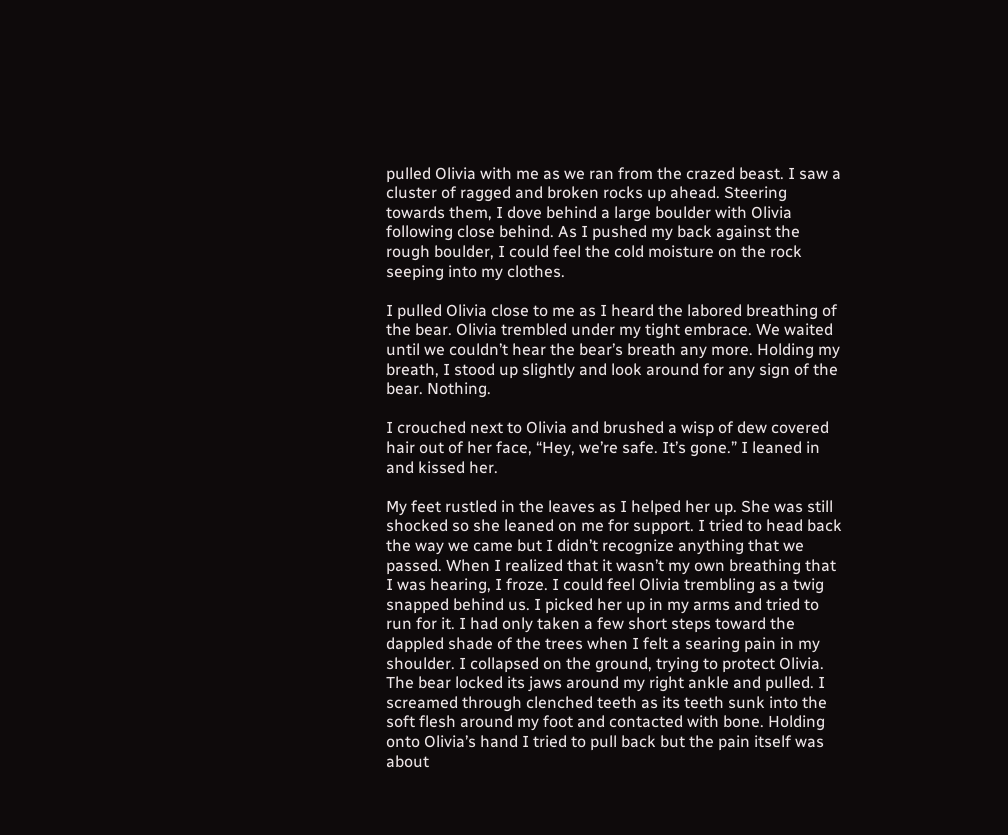pulled Olivia with me as we ran from the crazed beast. I saw a cluster of ragged and broken rocks up ahead. Steering towards them, I dove behind a large boulder with Olivia following close behind. As I pushed my back against the rough boulder, I could feel the cold moisture on the rock seeping into my clothes.

I pulled Olivia close to me as I heard the labored breathing of the bear. Olivia trembled under my tight embrace. We waited until we couldn’t hear the bear’s breath any more. Holding my breath, I stood up slightly and look around for any sign of the bear. Nothing.

I crouched next to Olivia and brushed a wisp of dew covered hair out of her face, “Hey, we’re safe. It’s gone.” I leaned in and kissed her.

My feet rustled in the leaves as I helped her up. She was still shocked so she leaned on me for support. I tried to head back the way we came but I didn’t recognize anything that we passed. When I realized that it wasn’t my own breathing that I was hearing, I froze. I could feel Olivia trembling as a twig snapped behind us. I picked her up in my arms and tried to run for it. I had only taken a few short steps toward the dappled shade of the trees when I felt a searing pain in my shoulder. I collapsed on the ground, trying to protect Olivia. The bear locked its jaws around my right ankle and pulled. I screamed through clenched teeth as its teeth sunk into the soft flesh around my foot and contacted with bone. Holding onto Olivia’s hand I tried to pull back but the pain itself was about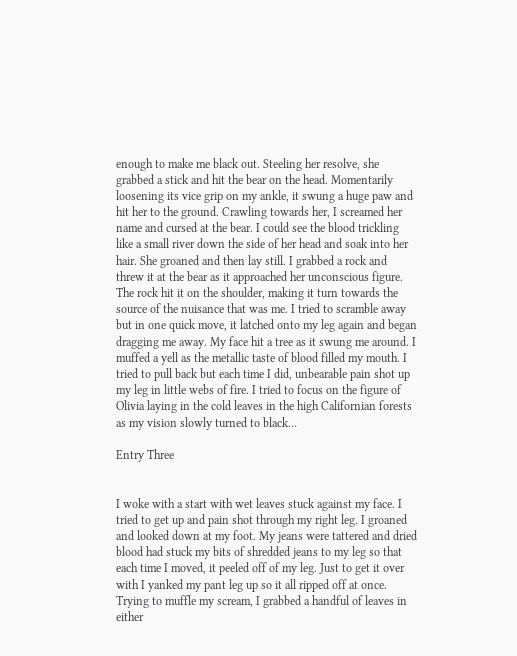enough to make me black out. Steeling her resolve, she grabbed a stick and hit the bear on the head. Momentarily loosening its vice grip on my ankle, it swung a huge paw and hit her to the ground. Crawling towards her, I screamed her name and cursed at the bear. I could see the blood trickling like a small river down the side of her head and soak into her hair. She groaned and then lay still. I grabbed a rock and threw it at the bear as it approached her unconscious figure. The rock hit it on the shoulder, making it turn towards the source of the nuisance that was me. I tried to scramble away but in one quick move, it latched onto my leg again and began dragging me away. My face hit a tree as it swung me around. I muffed a yell as the metallic taste of blood filled my mouth. I tried to pull back but each time I did, unbearable pain shot up my leg in little webs of fire. I tried to focus on the figure of Olivia laying in the cold leaves in the high Californian forests as my vision slowly turned to black…

Entry Three


I woke with a start with wet leaves stuck against my face. I tried to get up and pain shot through my right leg. I groaned and looked down at my foot. My jeans were tattered and dried blood had stuck my bits of shredded jeans to my leg so that each time I moved, it peeled off of my leg. Just to get it over with I yanked my pant leg up so it all ripped off at once. Trying to muffle my scream, I grabbed a handful of leaves in either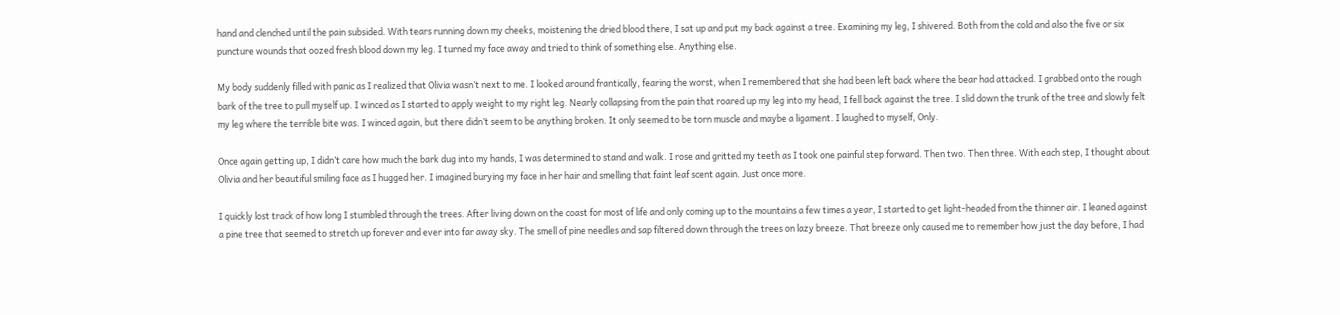hand and clenched until the pain subsided. With tears running down my cheeks, moistening the dried blood there, I sat up and put my back against a tree. Examining my leg, I shivered. Both from the cold and also the five or six puncture wounds that oozed fresh blood down my leg. I turned my face away and tried to think of something else. Anything else.

My body suddenly filled with panic as I realized that Olivia wasn’t next to me. I looked around frantically, fearing the worst, when I remembered that she had been left back where the bear had attacked. I grabbed onto the rough bark of the tree to pull myself up. I winced as I started to apply weight to my right leg. Nearly collapsing from the pain that roared up my leg into my head, I fell back against the tree. I slid down the trunk of the tree and slowly felt my leg where the terrible bite was. I winced again, but there didn’t seem to be anything broken. It only seemed to be torn muscle and maybe a ligament. I laughed to myself, Only.

Once again getting up, I didn’t care how much the bark dug into my hands, I was determined to stand and walk. I rose and gritted my teeth as I took one painful step forward. Then two. Then three. With each step, I thought about Olivia and her beautiful smiling face as I hugged her. I imagined burying my face in her hair and smelling that faint leaf scent again. Just once more.

I quickly lost track of how long I stumbled through the trees. After living down on the coast for most of life and only coming up to the mountains a few times a year, I started to get light-headed from the thinner air. I leaned against a pine tree that seemed to stretch up forever and ever into far away sky. The smell of pine needles and sap filtered down through the trees on lazy breeze. That breeze only caused me to remember how just the day before, I had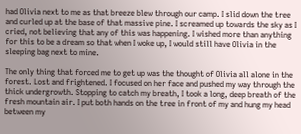had Olivia next to me as that breeze blew through our camp. I slid down the tree and curled up at the base of that massive pine. I screamed up towards the sky as I cried, not believing that any of this was happening. I wished more than anything for this to be a dream so that when I woke up, I would still have Olivia in the sleeping bag next to mine.

The only thing that forced me to get up was the thought of Olivia all alone in the forest. Lost and frightened. I focused on her face and pushed my way through the thick undergrowth. Stopping to catch my breath, I took a long, deep breath of the fresh mountain air. I put both hands on the tree in front of my and hung my head between my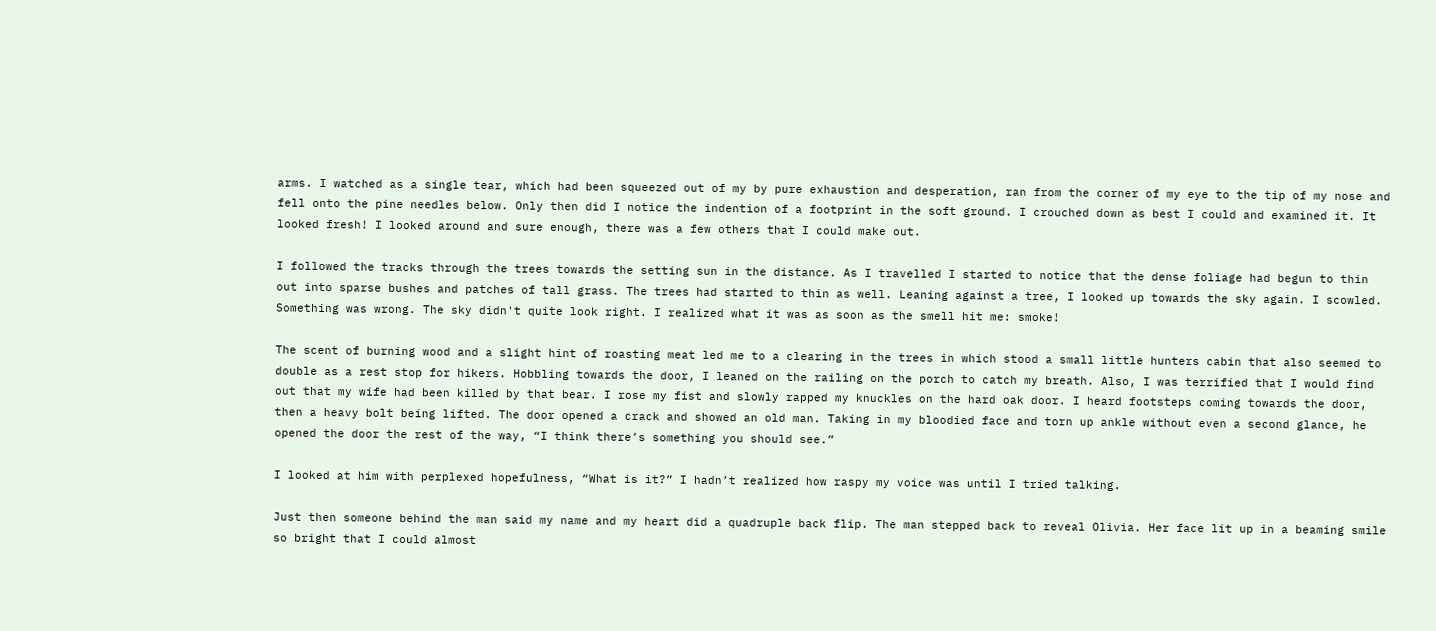arms. I watched as a single tear, which had been squeezed out of my by pure exhaustion and desperation, ran from the corner of my eye to the tip of my nose and fell onto the pine needles below. Only then did I notice the indention of a footprint in the soft ground. I crouched down as best I could and examined it. It looked fresh! I looked around and sure enough, there was a few others that I could make out.

I followed the tracks through the trees towards the setting sun in the distance. As I travelled I started to notice that the dense foliage had begun to thin out into sparse bushes and patches of tall grass. The trees had started to thin as well. Leaning against a tree, I looked up towards the sky again. I scowled. Something was wrong. The sky didn't quite look right. I realized what it was as soon as the smell hit me: smoke!

The scent of burning wood and a slight hint of roasting meat led me to a clearing in the trees in which stood a small little hunters cabin that also seemed to double as a rest stop for hikers. Hobbling towards the door, I leaned on the railing on the porch to catch my breath. Also, I was terrified that I would find out that my wife had been killed by that bear. I rose my fist and slowly rapped my knuckles on the hard oak door. I heard footsteps coming towards the door, then a heavy bolt being lifted. The door opened a crack and showed an old man. Taking in my bloodied face and torn up ankle without even a second glance, he opened the door the rest of the way, “I think there’s something you should see.”

I looked at him with perplexed hopefulness, “What is it?” I hadn’t realized how raspy my voice was until I tried talking.

Just then someone behind the man said my name and my heart did a quadruple back flip. The man stepped back to reveal Olivia. Her face lit up in a beaming smile so bright that I could almost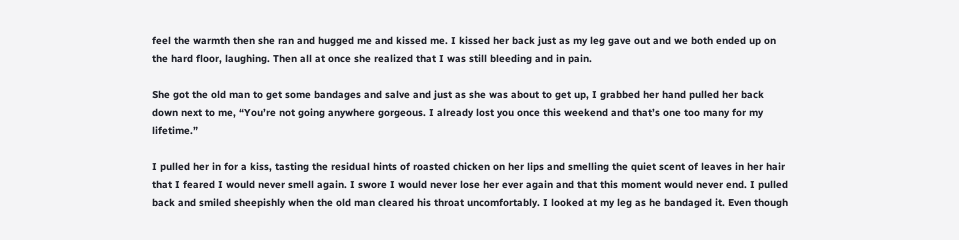feel the warmth then she ran and hugged me and kissed me. I kissed her back just as my leg gave out and we both ended up on the hard floor, laughing. Then all at once she realized that I was still bleeding and in pain.

She got the old man to get some bandages and salve and just as she was about to get up, I grabbed her hand pulled her back down next to me, “You’re not going anywhere gorgeous. I already lost you once this weekend and that’s one too many for my lifetime.”

I pulled her in for a kiss, tasting the residual hints of roasted chicken on her lips and smelling the quiet scent of leaves in her hair that I feared I would never smell again. I swore I would never lose her ever again and that this moment would never end. I pulled back and smiled sheepishly when the old man cleared his throat uncomfortably. I looked at my leg as he bandaged it. Even though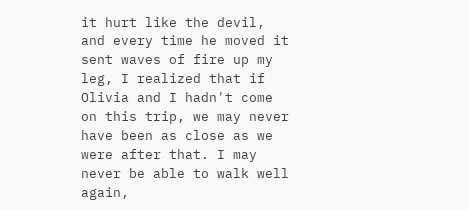it hurt like the devil, and every time he moved it sent waves of fire up my leg, I realized that if Olivia and I hadn't come on this trip, we may never have been as close as we were after that. I may never be able to walk well again,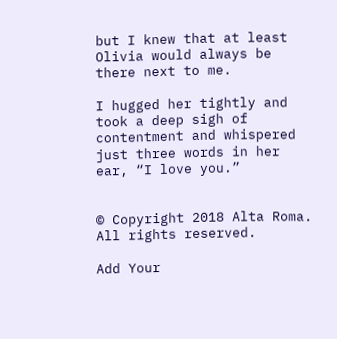but I knew that at least Olivia would always be there next to me.

I hugged her tightly and took a deep sigh of contentment and whispered just three words in her ear, “I love you.”


© Copyright 2018 Alta Roma. All rights reserved.

Add Your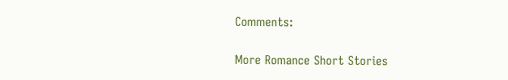Comments:

More Romance Short Stories